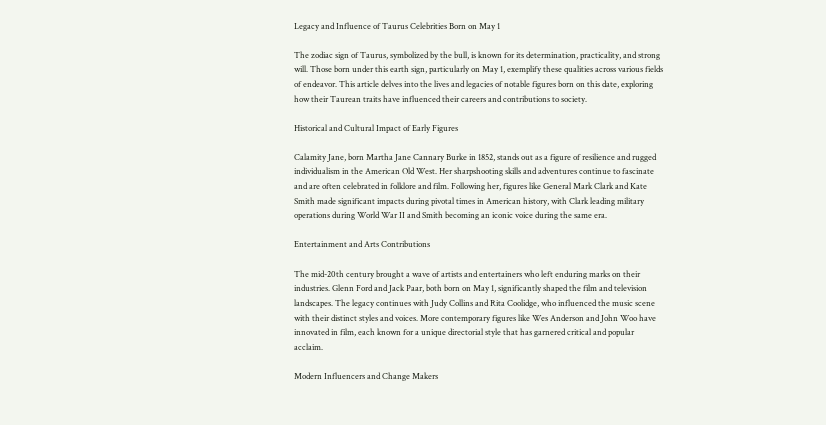Legacy and Influence of Taurus Celebrities Born on May 1

The zodiac sign of Taurus, symbolized by the bull, is known for its determination, practicality, and strong will. Those born under this earth sign, particularly on May 1, exemplify these qualities across various fields of endeavor. This article delves into the lives and legacies of notable figures born on this date, exploring how their Taurean traits have influenced their careers and contributions to society.

Historical and Cultural Impact of Early Figures

Calamity Jane, born Martha Jane Cannary Burke in 1852, stands out as a figure of resilience and rugged individualism in the American Old West. Her sharpshooting skills and adventures continue to fascinate and are often celebrated in folklore and film. Following her, figures like General Mark Clark and Kate Smith made significant impacts during pivotal times in American history, with Clark leading military operations during World War II and Smith becoming an iconic voice during the same era.

Entertainment and Arts Contributions

The mid-20th century brought a wave of artists and entertainers who left enduring marks on their industries. Glenn Ford and Jack Paar, both born on May 1, significantly shaped the film and television landscapes. The legacy continues with Judy Collins and Rita Coolidge, who influenced the music scene with their distinct styles and voices. More contemporary figures like Wes Anderson and John Woo have innovated in film, each known for a unique directorial style that has garnered critical and popular acclaim.

Modern Influencers and Change Makers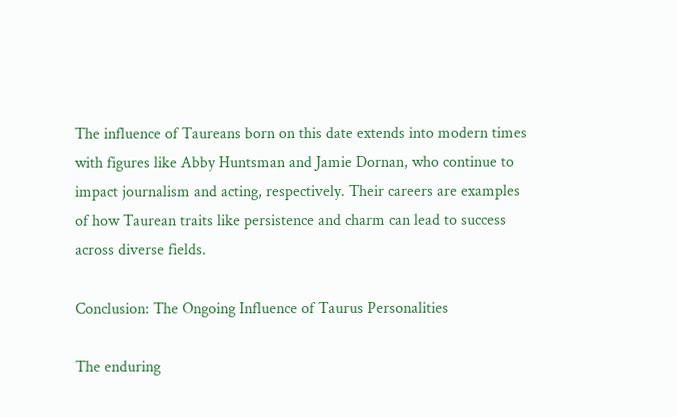The influence of Taureans born on this date extends into modern times with figures like Abby Huntsman and Jamie Dornan, who continue to impact journalism and acting, respectively. Their careers are examples of how Taurean traits like persistence and charm can lead to success across diverse fields.

Conclusion: The Ongoing Influence of Taurus Personalities

The enduring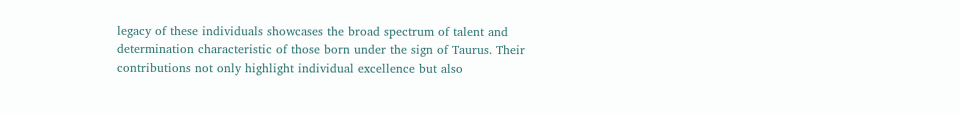legacy of these individuals showcases the broad spectrum of talent and determination characteristic of those born under the sign of Taurus. Their contributions not only highlight individual excellence but also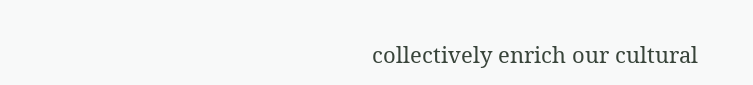collectively enrich our cultural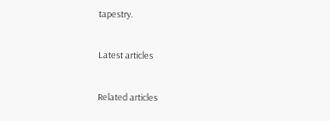tapestry.

Latest articles

Related articles